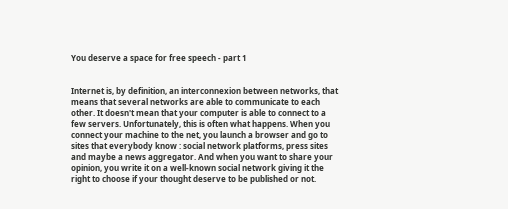You deserve a space for free speech - part 1


Internet is, by definition, an interconnexion between networks, that means that several networks are able to communicate to each other. It doesn't mean that your computer is able to connect to a few servers. Unfortunately, this is often what happens. When you connect your machine to the net, you launch a browser and go to sites that everybody know : social network platforms, press sites and maybe a news aggregator. And when you want to share your opinion, you write it on a well-known social network giving it the right to choose if your thought deserve to be published or not.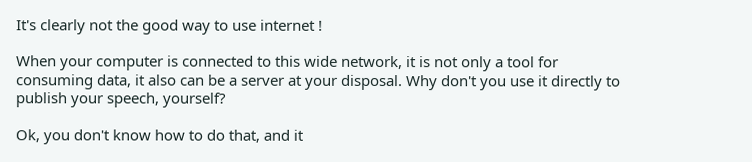It's clearly not the good way to use internet !

When your computer is connected to this wide network, it is not only a tool for consuming data, it also can be a server at your disposal. Why don't you use it directly to publish your speech, yourself?

Ok, you don't know how to do that, and it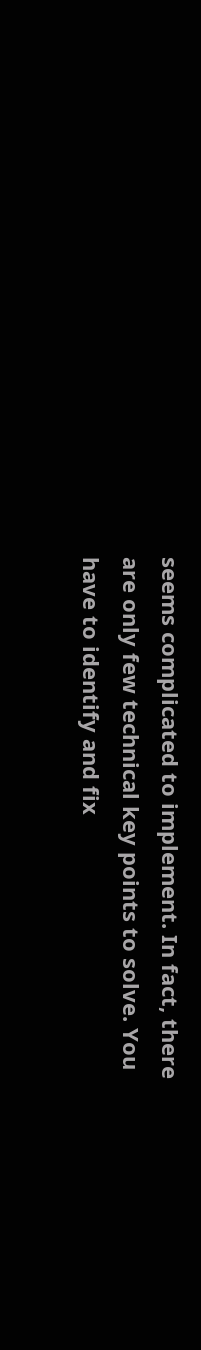seems complicated to implement. In fact, there are only few technical key points to solve. You have to identify and fix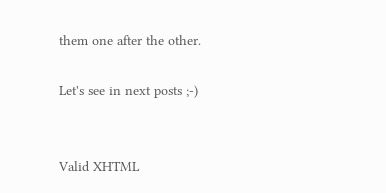them one after the other.

Let's see in next posts ;-)


Valid XHTML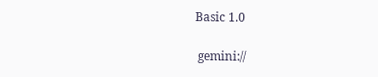Basic 1.0

 gemini://